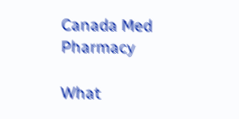Canada Med Pharmacy

What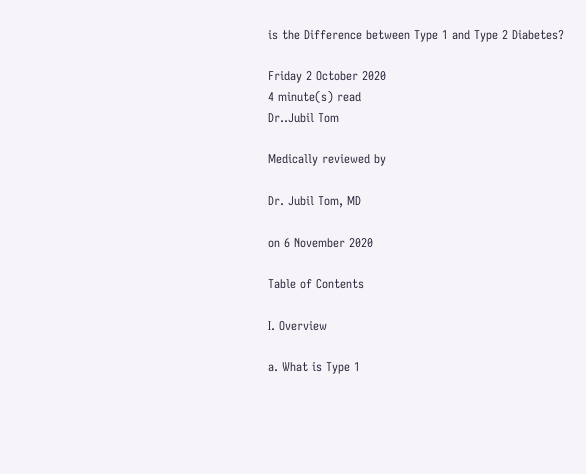is the Difference between Type 1 and Type 2 Diabetes?

Friday 2 October 2020
4 minute(s) read
Dr..Jubil Tom

Medically reviewed by

Dr. Jubil Tom, MD

on 6 November 2020

Table of Contents

I. Overview

a. What is Type 1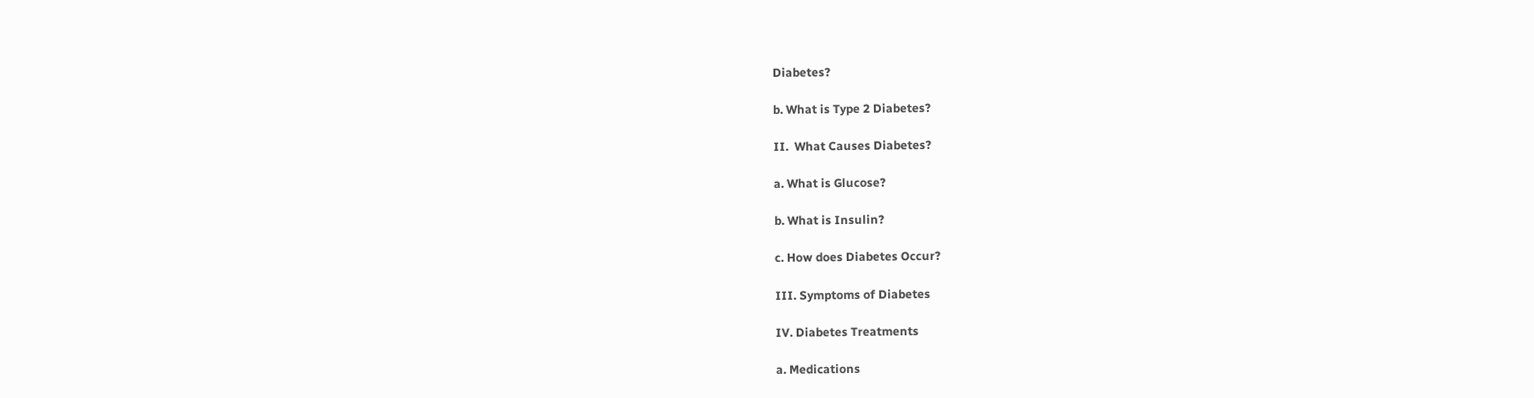Diabetes?

b. What is Type 2 Diabetes?

II.  What Causes Diabetes?

a. What is Glucose?

b. What is Insulin?

c. How does Diabetes Occur?

III. Symptoms of Diabetes

IV. Diabetes Treatments

a. Medications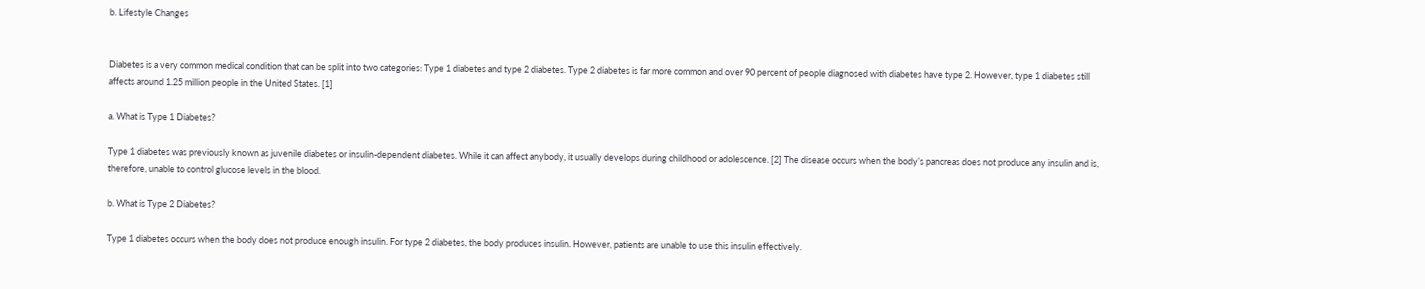b. Lifestyle Changes


Diabetes is a very common medical condition that can be split into two categories: Type 1 diabetes and type 2 diabetes. Type 2 diabetes is far more common and over 90 percent of people diagnosed with diabetes have type 2. However, type 1 diabetes still affects around 1.25 million people in the United States. [1]

a. What is Type 1 Diabetes?

Type 1 diabetes was previously known as juvenile diabetes or insulin-dependent diabetes. While it can affect anybody, it usually develops during childhood or adolescence. [2] The disease occurs when the body’s pancreas does not produce any insulin and is, therefore, unable to control glucose levels in the blood.

b. What is Type 2 Diabetes?

Type 1 diabetes occurs when the body does not produce enough insulin. For type 2 diabetes, the body produces insulin. However, patients are unable to use this insulin effectively.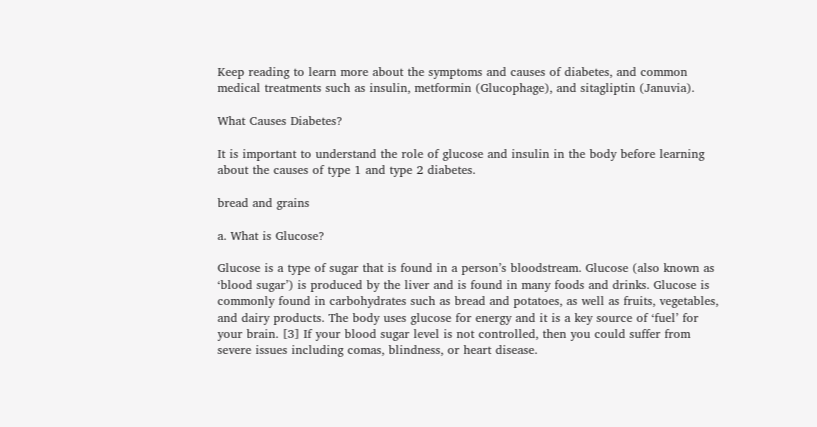Keep reading to learn more about the symptoms and causes of diabetes, and common medical treatments such as insulin, metformin (Glucophage), and sitagliptin (Januvia).

What Causes Diabetes?

It is important to understand the role of glucose and insulin in the body before learning about the causes of type 1 and type 2 diabetes.

bread and grains

a. What is Glucose?

Glucose is a type of sugar that is found in a person’s bloodstream. Glucose (also known as ‘blood sugar’) is produced by the liver and is found in many foods and drinks. Glucose is commonly found in carbohydrates such as bread and potatoes, as well as fruits, vegetables, and dairy products. The body uses glucose for energy and it is a key source of ‘fuel’ for your brain. [3] If your blood sugar level is not controlled, then you could suffer from severe issues including comas, blindness, or heart disease.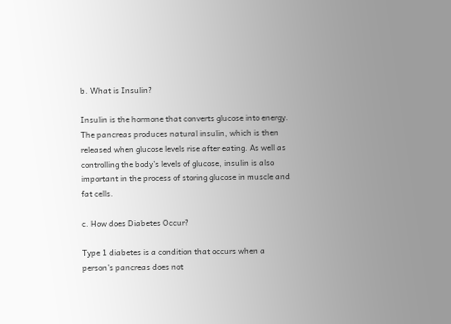b. What is Insulin?

Insulin is the hormone that converts glucose into energy. The pancreas produces natural insulin, which is then released when glucose levels rise after eating. As well as controlling the body’s levels of glucose, insulin is also important in the process of storing glucose in muscle and fat cells.

c. How does Diabetes Occur?

Type 1 diabetes is a condition that occurs when a person’s pancreas does not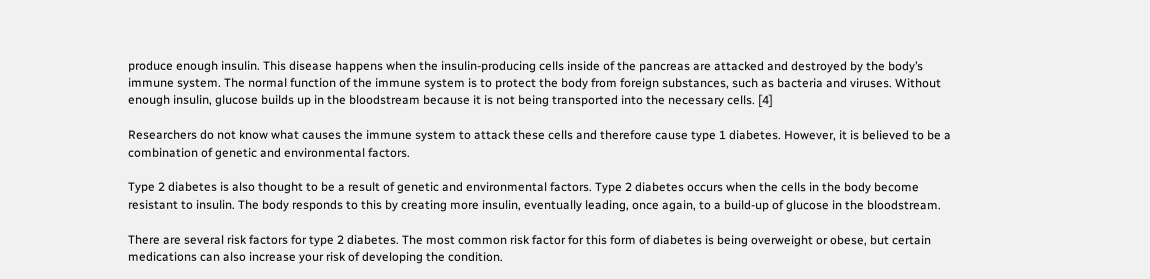produce enough insulin. This disease happens when the insulin-producing cells inside of the pancreas are attacked and destroyed by the body’s immune system. The normal function of the immune system is to protect the body from foreign substances, such as bacteria and viruses. Without enough insulin, glucose builds up in the bloodstream because it is not being transported into the necessary cells. [4]

Researchers do not know what causes the immune system to attack these cells and therefore cause type 1 diabetes. However, it is believed to be a combination of genetic and environmental factors.

Type 2 diabetes is also thought to be a result of genetic and environmental factors. Type 2 diabetes occurs when the cells in the body become resistant to insulin. The body responds to this by creating more insulin, eventually leading, once again, to a build-up of glucose in the bloodstream.

There are several risk factors for type 2 diabetes. The most common risk factor for this form of diabetes is being overweight or obese, but certain medications can also increase your risk of developing the condition.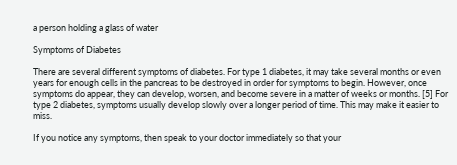a person holding a glass of water

Symptoms of Diabetes

There are several different symptoms of diabetes. For type 1 diabetes, it may take several months or even years for enough cells in the pancreas to be destroyed in order for symptoms to begin. However, once symptoms do appear, they can develop, worsen, and become severe in a matter of weeks or months. [5] For type 2 diabetes, symptoms usually develop slowly over a longer period of time. This may make it easier to miss.

If you notice any symptoms, then speak to your doctor immediately so that your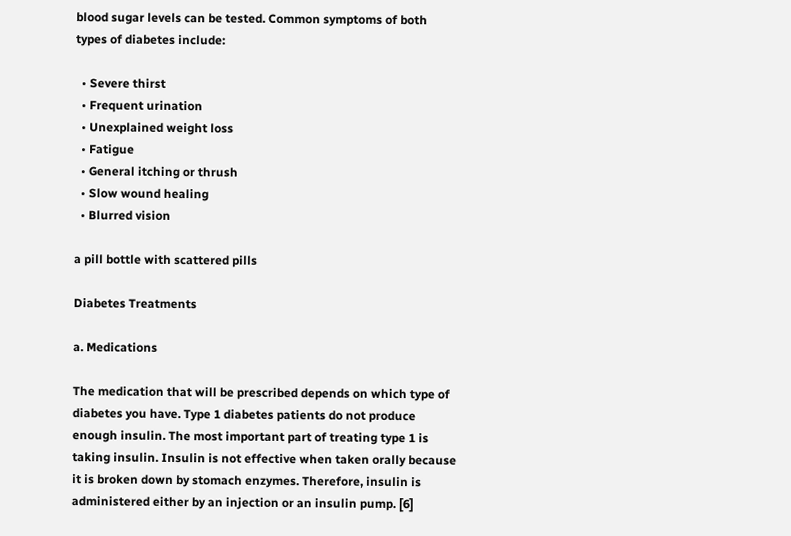blood sugar levels can be tested. Common symptoms of both types of diabetes include:

  • Severe thirst
  • Frequent urination
  • Unexplained weight loss
  • Fatigue
  • General itching or thrush
  • Slow wound healing
  • Blurred vision

a pill bottle with scattered pills

Diabetes Treatments

a. Medications

The medication that will be prescribed depends on which type of diabetes you have. Type 1 diabetes patients do not produce enough insulin. The most important part of treating type 1 is taking insulin. Insulin is not effective when taken orally because it is broken down by stomach enzymes. Therefore, insulin is administered either by an injection or an insulin pump. [6]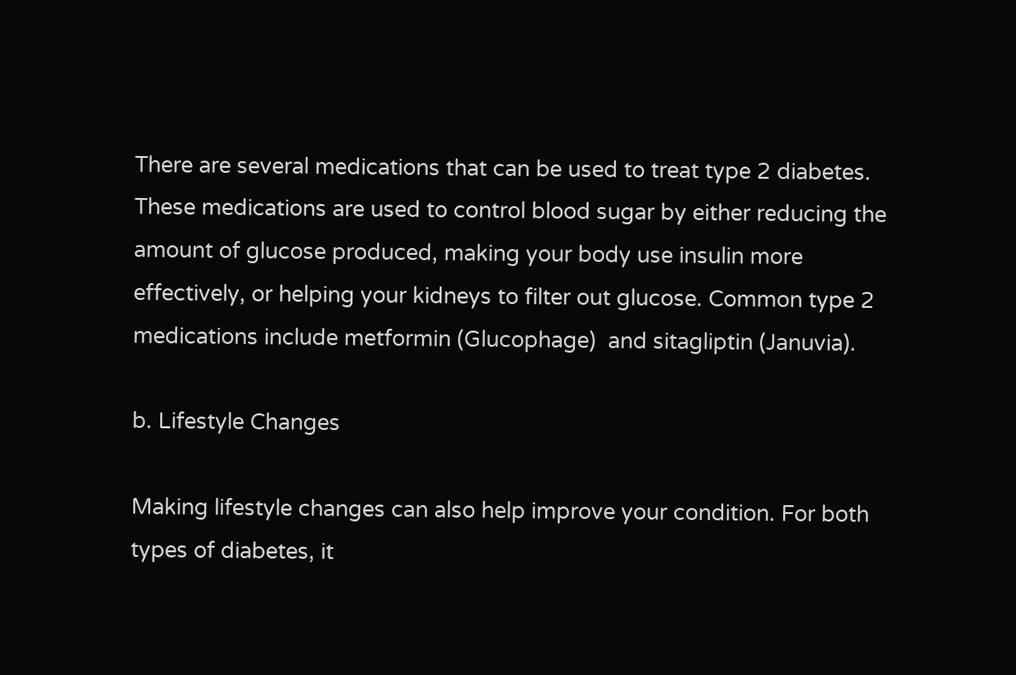There are several medications that can be used to treat type 2 diabetes. These medications are used to control blood sugar by either reducing the amount of glucose produced, making your body use insulin more effectively, or helping your kidneys to filter out glucose. Common type 2 medications include metformin (Glucophage)  and sitagliptin (Januvia).

b. Lifestyle Changes

Making lifestyle changes can also help improve your condition. For both types of diabetes, it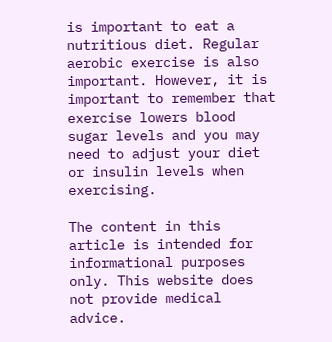is important to eat a nutritious diet. Regular aerobic exercise is also important. However, it is important to remember that exercise lowers blood sugar levels and you may need to adjust your diet or insulin levels when exercising.

The content in this article is intended for informational purposes only. This website does not provide medical advice.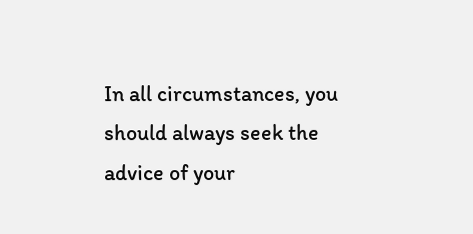In all circumstances, you should always seek the advice of your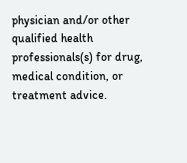physician and/or other qualified health professionals(s) for drug, medical condition, or treatment advice.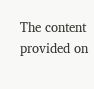The content provided on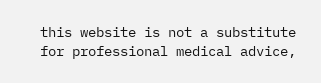this website is not a substitute for professional medical advice,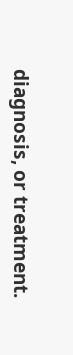diagnosis, or treatment.